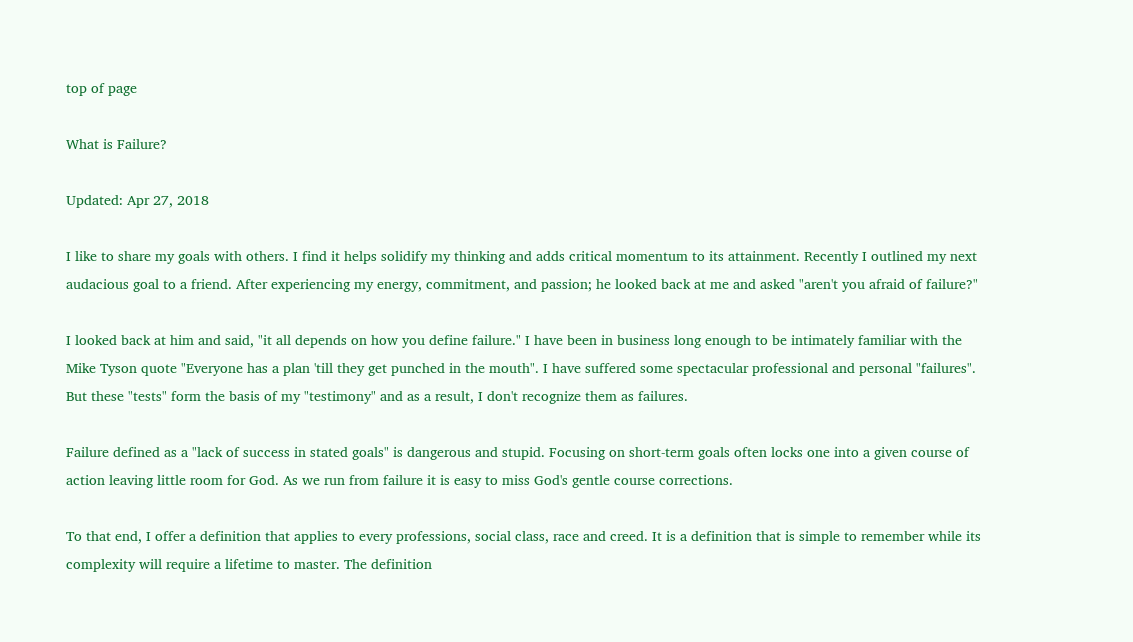top of page

What is Failure?

Updated: Apr 27, 2018

I like to share my goals with others. I find it helps solidify my thinking and adds critical momentum to its attainment. Recently I outlined my next audacious goal to a friend. After experiencing my energy, commitment, and passion; he looked back at me and asked "aren't you afraid of failure?"

I looked back at him and said, "it all depends on how you define failure." I have been in business long enough to be intimately familiar with the Mike Tyson quote "Everyone has a plan 'till they get punched in the mouth". I have suffered some spectacular professional and personal "failures". But these "tests" form the basis of my "testimony" and as a result, I don't recognize them as failures.

Failure defined as a "lack of success in stated goals" is dangerous and stupid. Focusing on short-term goals often locks one into a given course of action leaving little room for God. As we run from failure it is easy to miss God's gentle course corrections.

To that end, I offer a definition that applies to every professions, social class, race and creed. It is a definition that is simple to remember while its complexity will require a lifetime to master. The definition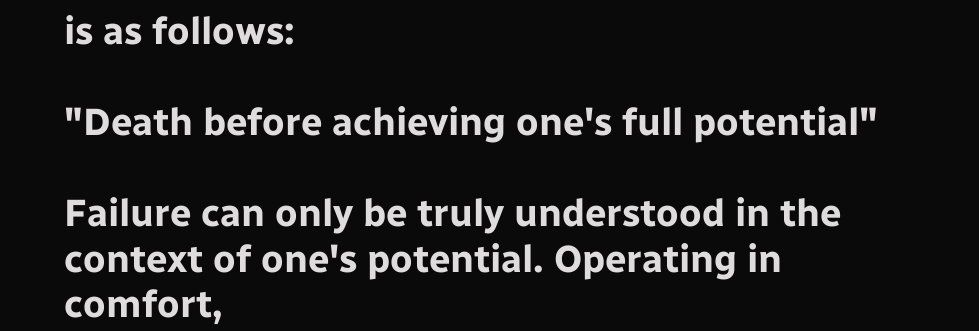is as follows:

"Death before achieving one's full potential"

Failure can only be truly understood in the context of one's potential. Operating in comfort,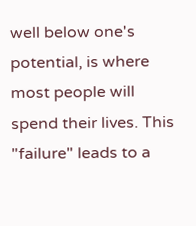well below one's potential, is where most people will spend their lives. This "failure" leads to a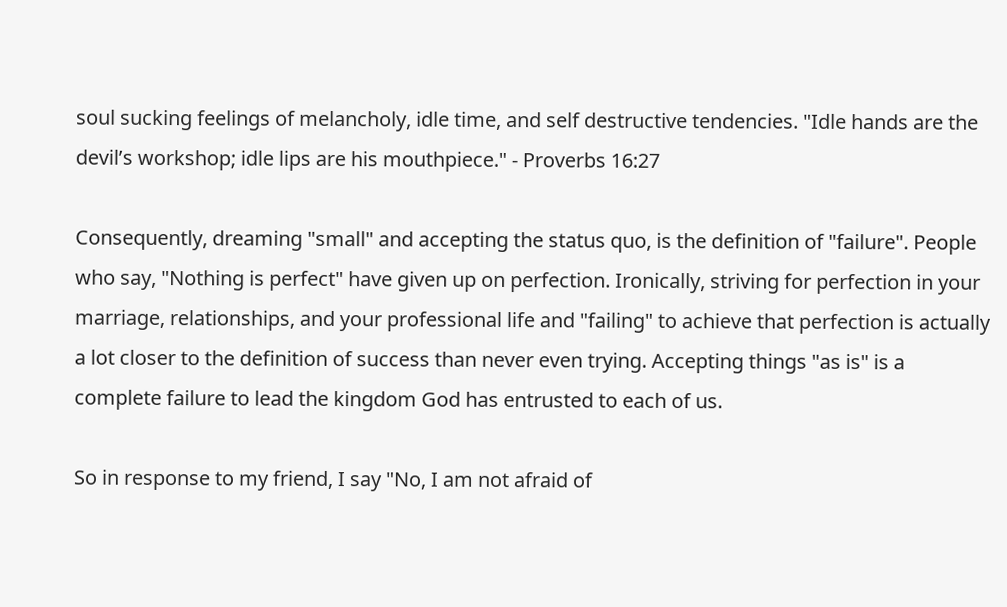soul sucking feelings of melancholy, idle time, and self destructive tendencies. "Idle hands are the devil’s workshop; idle lips are his mouthpiece." - Proverbs 16:27

Consequently, dreaming "small" and accepting the status quo, is the definition of "failure". People who say, "Nothing is perfect" have given up on perfection. Ironically, striving for perfection in your marriage, relationships, and your professional life and "failing" to achieve that perfection is actually a lot closer to the definition of success than never even trying. Accepting things "as is" is a complete failure to lead the kingdom God has entrusted to each of us.

So in response to my friend, I say "No, I am not afraid of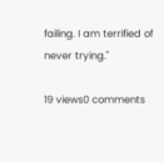failing. I am terrified of never trying."

19 views0 comments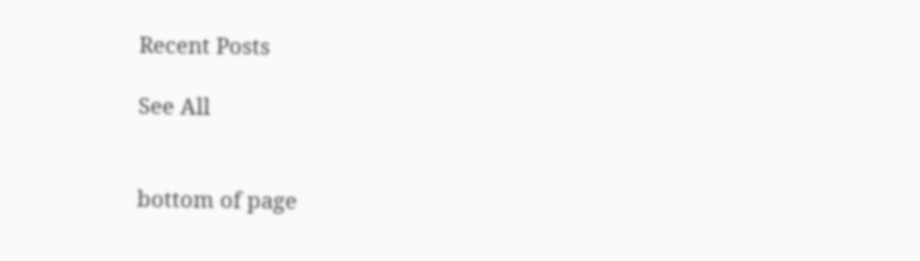Recent Posts

See All


bottom of page